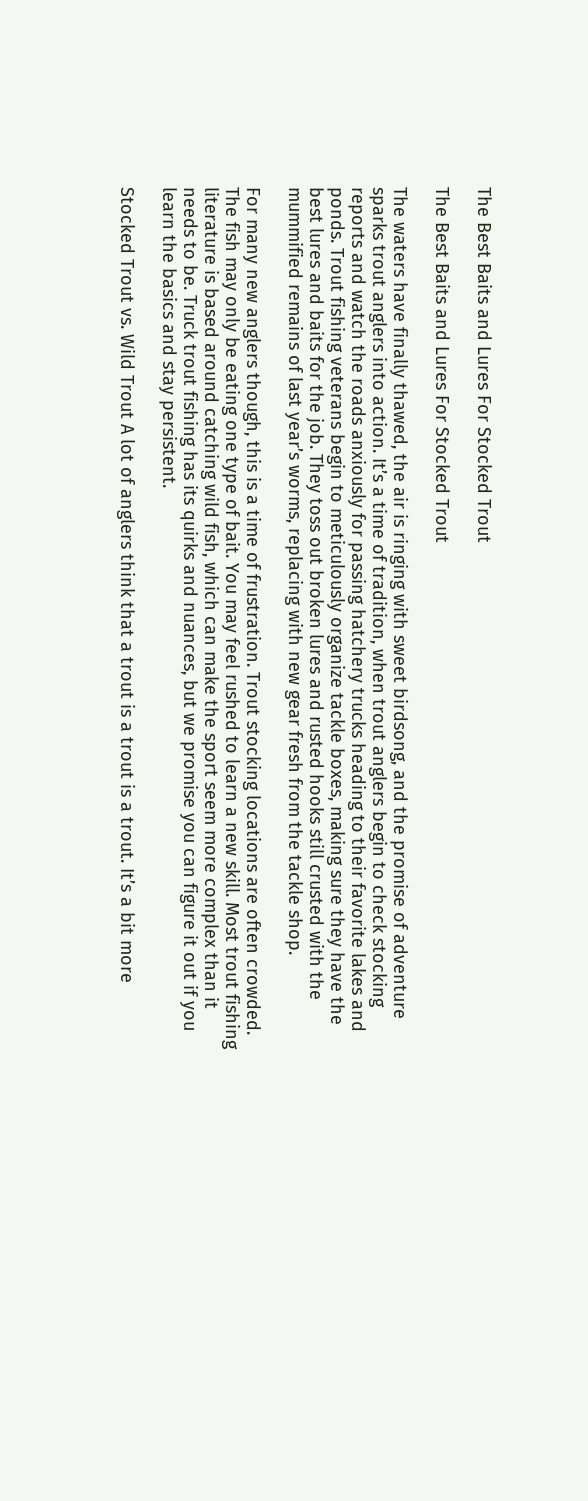The Best Baits and Lures For Stocked Trout

The Best Baits and Lures For Stocked Trout

The waters have finally thawed, the air is ringing with sweet birdsong, and the promise of adventure sparks trout anglers into action. It’s a time of tradition, when trout anglers begin to check stocking reports and watch the roads anxiously for passing hatchery trucks heading to their favorite lakes and ponds. Trout fishing veterans begin to meticulously organize tackle boxes, making sure they have the best lures and baits for the job. They toss out broken lures and rusted hooks still crusted with the mummified remains of last year’s worms, replacing with new gear fresh from the tackle shop.

For many new anglers though, this is a time of frustration. Trout stocking locations are often crowded. The fish may only be eating one type of bait. You may feel rushed to learn a new skill. Most trout fishing literature is based around catching wild fish, which can make the sport seem more complex than it needs to be. Truck trout fishing has its quirks and nuances, but we promise you can figure it out if you learn the basics and stay persistent.

Stocked Trout vs. Wild Trout A lot of anglers think that a trout is a trout is a trout. It’s a bit more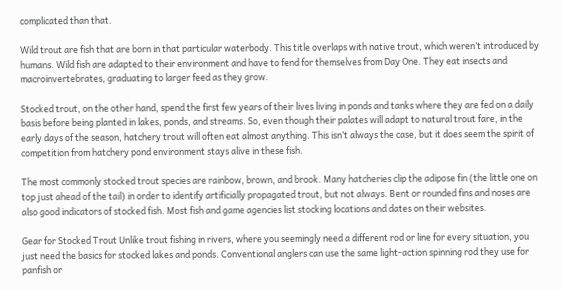complicated than that.

Wild trout are fish that are born in that particular waterbody. This title overlaps with native trout, which weren’t introduced by humans. Wild fish are adapted to their environment and have to fend for themselves from Day One. They eat insects and macroinvertebrates, graduating to larger feed as they grow.

Stocked trout, on the other hand, spend the first few years of their lives living in ponds and tanks where they are fed on a daily basis before being planted in lakes, ponds, and streams. So, even though their palates will adapt to natural trout fare, in the early days of the season, hatchery trout will often eat almost anything. This isn’t always the case, but it does seem the spirit of competition from hatchery pond environment stays alive in these fish.

The most commonly stocked trout species are rainbow, brown, and brook. Many hatcheries clip the adipose fin (the little one on top just ahead of the tail) in order to identify artificially propagated trout, but not always. Bent or rounded fins and noses are also good indicators of stocked fish. Most fish and game agencies list stocking locations and dates on their websites.

Gear for Stocked Trout Unlike trout fishing in rivers, where you seemingly need a different rod or line for every situation, you just need the basics for stocked lakes and ponds. Conventional anglers can use the same light-action spinning rod they use for panfish or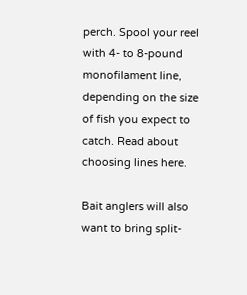perch. Spool your reel with 4- to 8-pound monofilament line, depending on the size of fish you expect to catch. Read about choosing lines here.

Bait anglers will also want to bring split-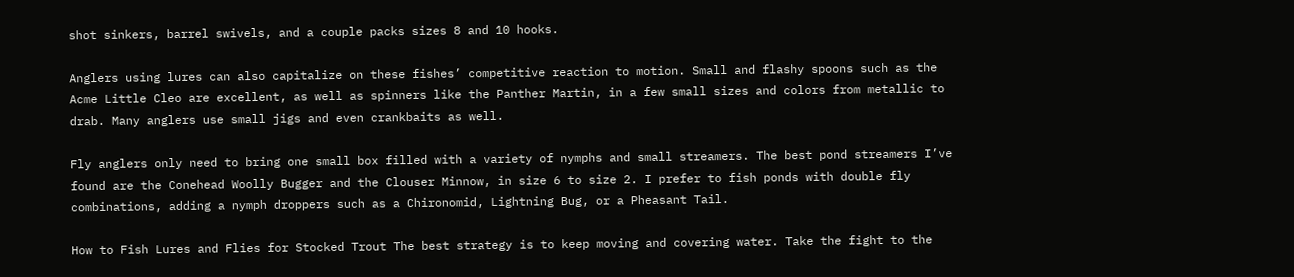shot sinkers, barrel swivels, and a couple packs sizes 8 and 10 hooks.

Anglers using lures can also capitalize on these fishes’ competitive reaction to motion. Small and flashy spoons such as the Acme Little Cleo are excellent, as well as spinners like the Panther Martin, in a few small sizes and colors from metallic to drab. Many anglers use small jigs and even crankbaits as well.

Fly anglers only need to bring one small box filled with a variety of nymphs and small streamers. The best pond streamers I’ve found are the Conehead Woolly Bugger and the Clouser Minnow, in size 6 to size 2. I prefer to fish ponds with double fly combinations, adding a nymph droppers such as a Chironomid, Lightning Bug, or a Pheasant Tail.

How to Fish Lures and Flies for Stocked Trout The best strategy is to keep moving and covering water. Take the fight to the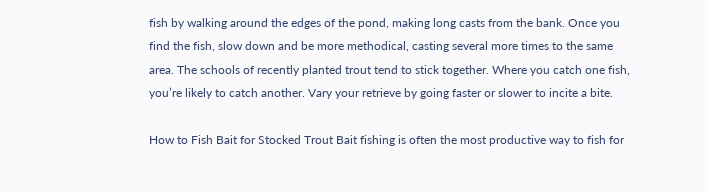fish by walking around the edges of the pond, making long casts from the bank. Once you find the fish, slow down and be more methodical, casting several more times to the same area. The schools of recently planted trout tend to stick together. Where you catch one fish, you’re likely to catch another. Vary your retrieve by going faster or slower to incite a bite.

How to Fish Bait for Stocked Trout Bait fishing is often the most productive way to fish for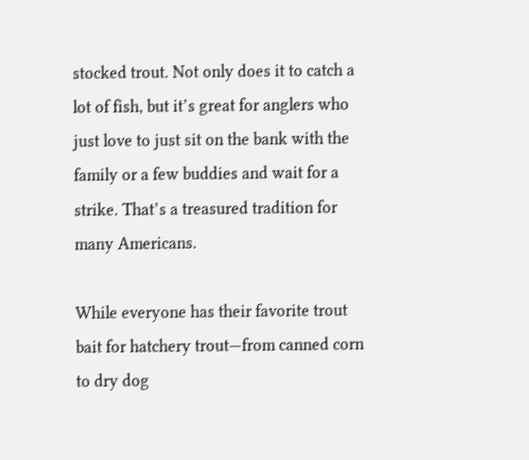stocked trout. Not only does it to catch a lot of fish, but it’s great for anglers who just love to just sit on the bank with the family or a few buddies and wait for a strike. That’s a treasured tradition for many Americans.

While everyone has their favorite trout bait for hatchery trout—from canned corn to dry dog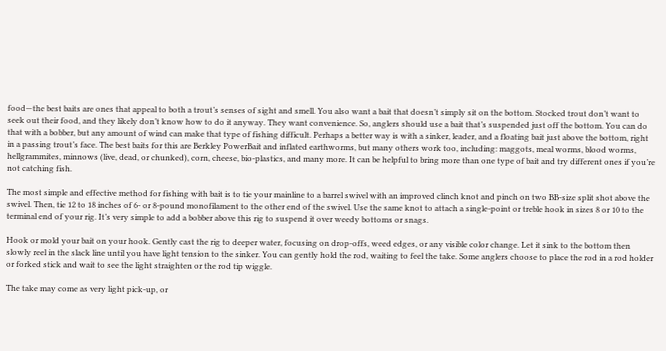food—the best baits are ones that appeal to both a trout’s senses of sight and smell. You also want a bait that doesn’t simply sit on the bottom. Stocked trout don’t want to seek out their food, and they likely don’t know how to do it anyway. They want convenience. So, anglers should use a bait that’s suspended just off the bottom. You can do that with a bobber, but any amount of wind can make that type of fishing difficult. Perhaps a better way is with a sinker, leader, and a floating bait just above the bottom, right in a passing trout’s face. The best baits for this are Berkley PowerBait and inflated earthworms, but many others work too, including: maggots, meal worms, blood worms, hellgrammites, minnows (live, dead, or chunked), corn, cheese, bio-plastics, and many more. It can be helpful to bring more than one type of bait and try different ones if you’re not catching fish.

The most simple and effective method for fishing with bait is to tie your mainline to a barrel swivel with an improved clinch knot and pinch on two BB-size split shot above the swivel. Then, tie 12 to 18 inches of 6- or 8-pound monofilament to the other end of the swivel. Use the same knot to attach a single-point or treble hook in sizes 8 or 10 to the terminal end of your rig. It’s very simple to add a bobber above this rig to suspend it over weedy bottoms or snags.

Hook or mold your bait on your hook. Gently cast the rig to deeper water, focusing on drop-offs, weed edges, or any visible color change. Let it sink to the bottom then slowly reel in the slack line until you have light tension to the sinker. You can gently hold the rod, waiting to feel the take. Some anglers choose to place the rod in a rod holder or forked stick and wait to see the light straighten or the rod tip wiggle.

The take may come as very light pick-up, or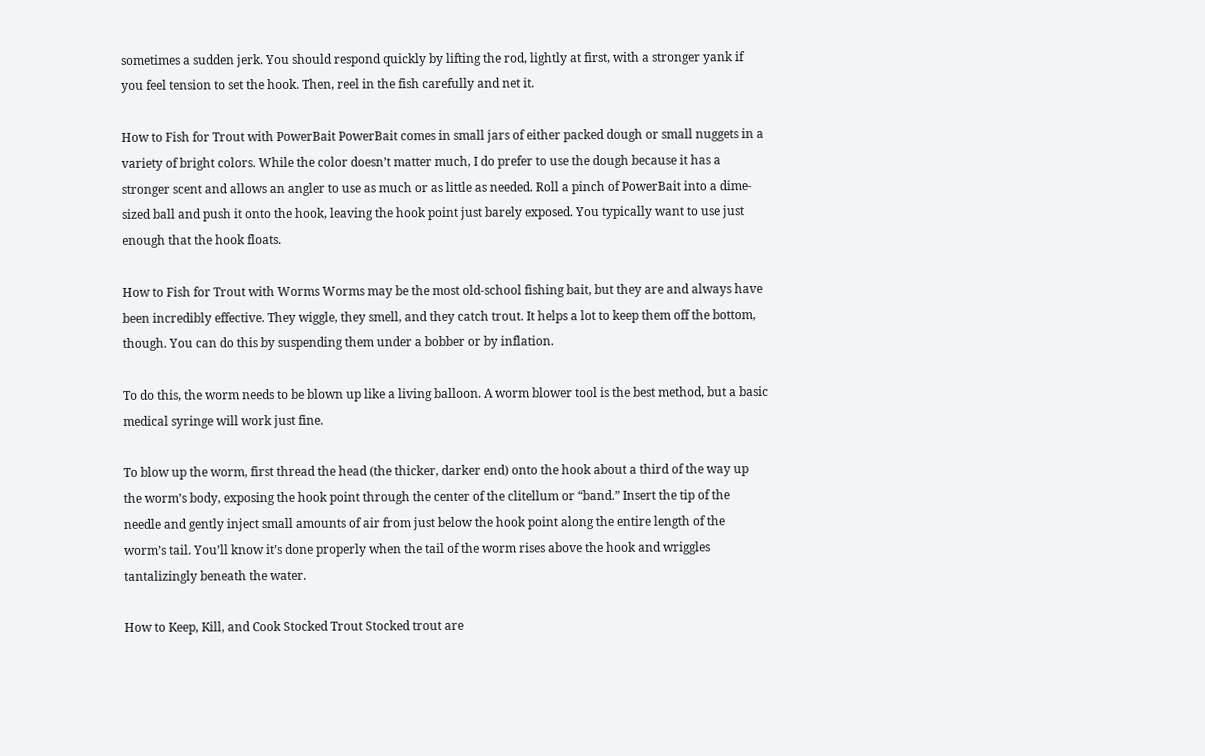sometimes a sudden jerk. You should respond quickly by lifting the rod, lightly at first, with a stronger yank if you feel tension to set the hook. Then, reel in the fish carefully and net it.

How to Fish for Trout with PowerBait PowerBait comes in small jars of either packed dough or small nuggets in a variety of bright colors. While the color doesn’t matter much, I do prefer to use the dough because it has a stronger scent and allows an angler to use as much or as little as needed. Roll a pinch of PowerBait into a dime-sized ball and push it onto the hook, leaving the hook point just barely exposed. You typically want to use just enough that the hook floats.

How to Fish for Trout with Worms Worms may be the most old-school fishing bait, but they are and always have been incredibly effective. They wiggle, they smell, and they catch trout. It helps a lot to keep them off the bottom, though. You can do this by suspending them under a bobber or by inflation.

To do this, the worm needs to be blown up like a living balloon. A worm blower tool is the best method, but a basic medical syringe will work just fine.

To blow up the worm, first thread the head (the thicker, darker end) onto the hook about a third of the way up the worm’s body, exposing the hook point through the center of the clitellum or “band.” Insert the tip of the needle and gently inject small amounts of air from just below the hook point along the entire length of the worm’s tail. You’ll know it’s done properly when the tail of the worm rises above the hook and wriggles tantalizingly beneath the water.

How to Keep, Kill, and Cook Stocked Trout Stocked trout are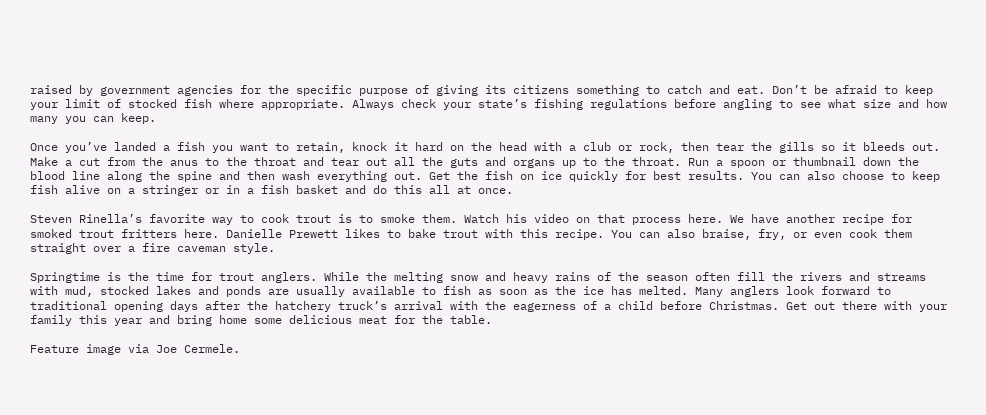raised by government agencies for the specific purpose of giving its citizens something to catch and eat. Don’t be afraid to keep your limit of stocked fish where appropriate. Always check your state’s fishing regulations before angling to see what size and how many you can keep.

Once you’ve landed a fish you want to retain, knock it hard on the head with a club or rock, then tear the gills so it bleeds out. Make a cut from the anus to the throat and tear out all the guts and organs up to the throat. Run a spoon or thumbnail down the blood line along the spine and then wash everything out. Get the fish on ice quickly for best results. You can also choose to keep fish alive on a stringer or in a fish basket and do this all at once.

Steven Rinella’s favorite way to cook trout is to smoke them. Watch his video on that process here. We have another recipe for smoked trout fritters here. Danielle Prewett likes to bake trout with this recipe. You can also braise, fry, or even cook them straight over a fire caveman style.

Springtime is the time for trout anglers. While the melting snow and heavy rains of the season often fill the rivers and streams with mud, stocked lakes and ponds are usually available to fish as soon as the ice has melted. Many anglers look forward to traditional opening days after the hatchery truck’s arrival with the eagerness of a child before Christmas. Get out there with your family this year and bring home some delicious meat for the table.

Feature image via Joe Cermele.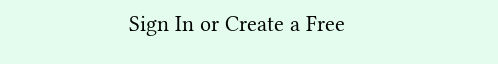Sign In or Create a Free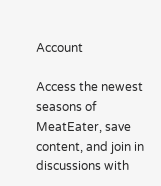Account

Access the newest seasons of MeatEater, save content, and join in discussions with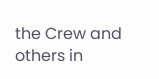the Crew and others in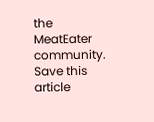the MeatEater community.
Save this article